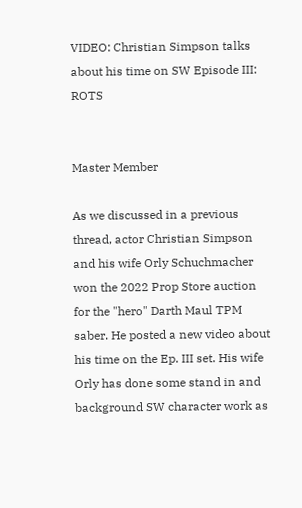VIDEO: Christian Simpson talks about his time on SW Episode III: ROTS


Master Member

As we discussed in a previous thread, actor Christian Simpson and his wife Orly Schuchmacher won the 2022 Prop Store auction for the "hero" Darth Maul TPM saber. He posted a new video about his time on the Ep. III set. His wife Orly has done some stand in and background SW character work as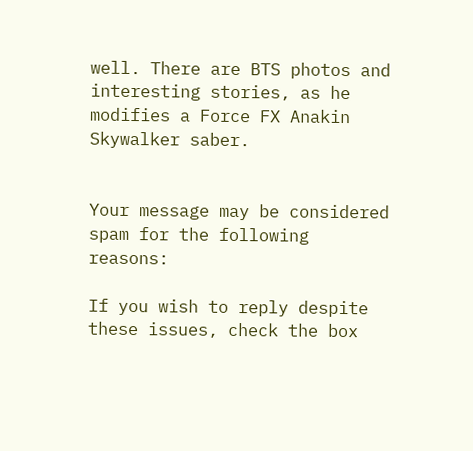well. There are BTS photos and interesting stories, as he modifies a Force FX Anakin Skywalker saber.


Your message may be considered spam for the following reasons:

If you wish to reply despite these issues, check the box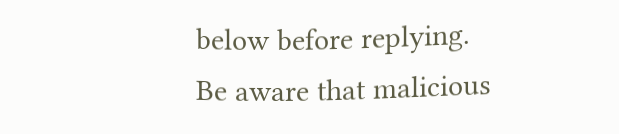below before replying.
Be aware that malicious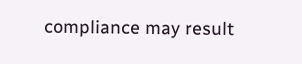compliance may result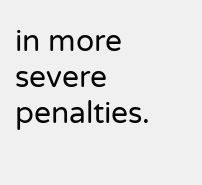in more severe penalties.